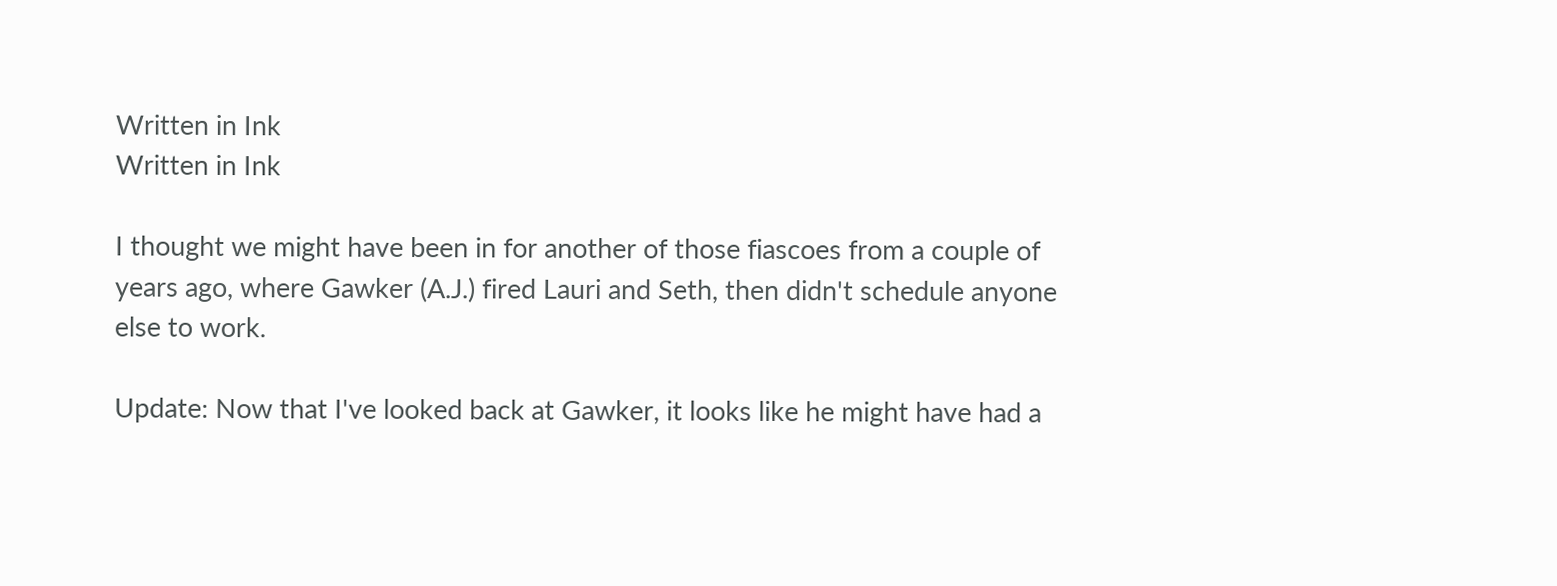Written in Ink
Written in Ink

I thought we might have been in for another of those fiascoes from a couple of years ago, where Gawker (A.J.) fired Lauri and Seth, then didn't schedule anyone else to work.

Update: Now that I've looked back at Gawker, it looks like he might have had a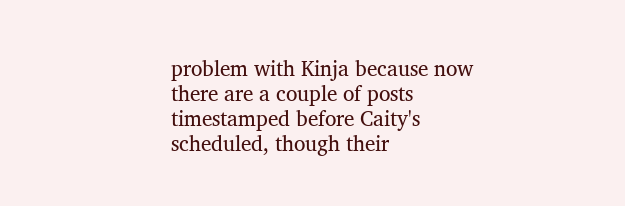problem with Kinja because now there are a couple of posts timestamped before Caity's scheduled, though their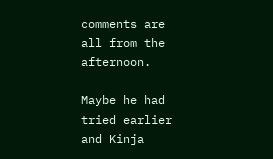comments are all from the afternoon.

Maybe he had tried earlier and Kinja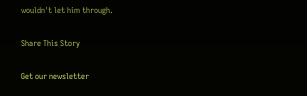wouldn't let him through.

Share This Story

Get our newsletter